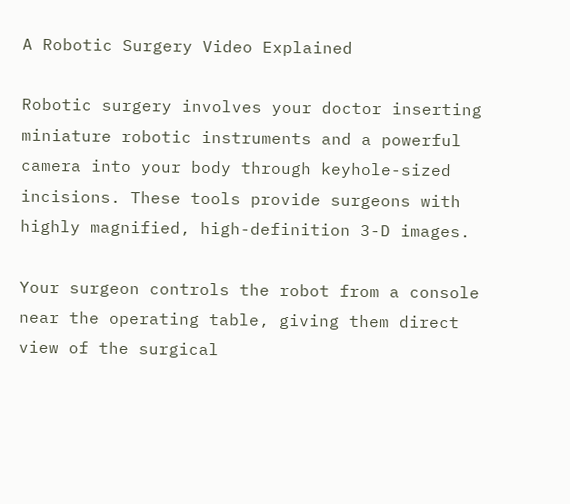A Robotic Surgery Video Explained

Robotic surgery involves your doctor inserting miniature robotic instruments and a powerful camera into your body through keyhole-sized incisions. These tools provide surgeons with highly magnified, high-definition 3-D images.

Your surgeon controls the robot from a console near the operating table, giving them direct view of the surgical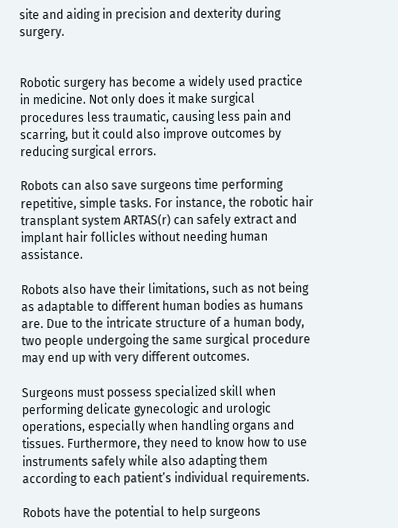site and aiding in precision and dexterity during surgery.


Robotic surgery has become a widely used practice in medicine. Not only does it make surgical procedures less traumatic, causing less pain and scarring, but it could also improve outcomes by reducing surgical errors.

Robots can also save surgeons time performing repetitive, simple tasks. For instance, the robotic hair transplant system ARTAS(r) can safely extract and implant hair follicles without needing human assistance.

Robots also have their limitations, such as not being as adaptable to different human bodies as humans are. Due to the intricate structure of a human body, two people undergoing the same surgical procedure may end up with very different outcomes.

Surgeons must possess specialized skill when performing delicate gynecologic and urologic operations, especially when handling organs and tissues. Furthermore, they need to know how to use instruments safely while also adapting them according to each patient’s individual requirements.

Robots have the potential to help surgeons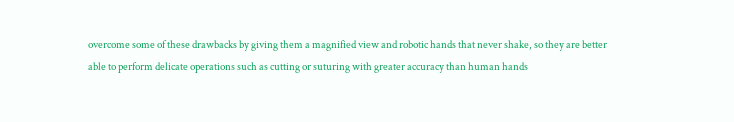overcome some of these drawbacks by giving them a magnified view and robotic hands that never shake, so they are better able to perform delicate operations such as cutting or suturing with greater accuracy than human hands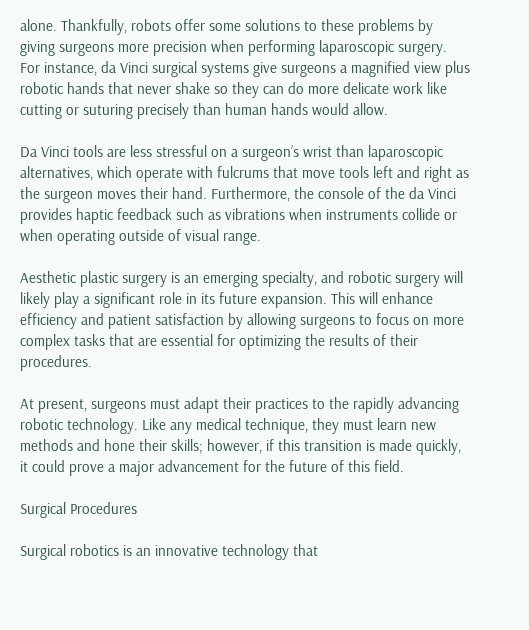alone. Thankfully, robots offer some solutions to these problems by giving surgeons more precision when performing laparoscopic surgery. For instance, da Vinci surgical systems give surgeons a magnified view plus robotic hands that never shake so they can do more delicate work like cutting or suturing precisely than human hands would allow.

Da Vinci tools are less stressful on a surgeon’s wrist than laparoscopic alternatives, which operate with fulcrums that move tools left and right as the surgeon moves their hand. Furthermore, the console of the da Vinci provides haptic feedback such as vibrations when instruments collide or when operating outside of visual range.

Aesthetic plastic surgery is an emerging specialty, and robotic surgery will likely play a significant role in its future expansion. This will enhance efficiency and patient satisfaction by allowing surgeons to focus on more complex tasks that are essential for optimizing the results of their procedures.

At present, surgeons must adapt their practices to the rapidly advancing robotic technology. Like any medical technique, they must learn new methods and hone their skills; however, if this transition is made quickly, it could prove a major advancement for the future of this field.

Surgical Procedures

Surgical robotics is an innovative technology that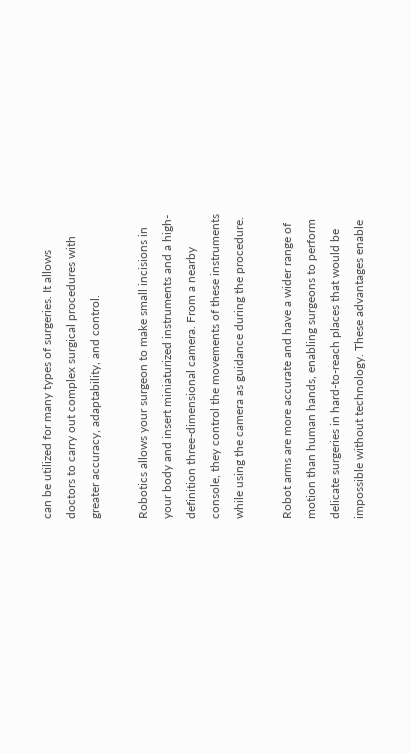can be utilized for many types of surgeries. It allows doctors to carry out complex surgical procedures with greater accuracy, adaptability, and control.

Robotics allows your surgeon to make small incisions in your body and insert miniaturized instruments and a high-definition three-dimensional camera. From a nearby console, they control the movements of these instruments while using the camera as guidance during the procedure.

Robot arms are more accurate and have a wider range of motion than human hands, enabling surgeons to perform delicate surgeries in hard-to-reach places that would be impossible without technology. These advantages enable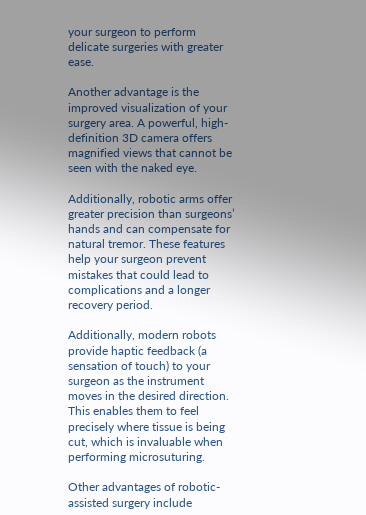your surgeon to perform delicate surgeries with greater ease.

Another advantage is the improved visualization of your surgery area. A powerful, high-definition 3D camera offers magnified views that cannot be seen with the naked eye.

Additionally, robotic arms offer greater precision than surgeons’ hands and can compensate for natural tremor. These features help your surgeon prevent mistakes that could lead to complications and a longer recovery period.

Additionally, modern robots provide haptic feedback (a sensation of touch) to your surgeon as the instrument moves in the desired direction. This enables them to feel precisely where tissue is being cut, which is invaluable when performing microsuturing.

Other advantages of robotic-assisted surgery include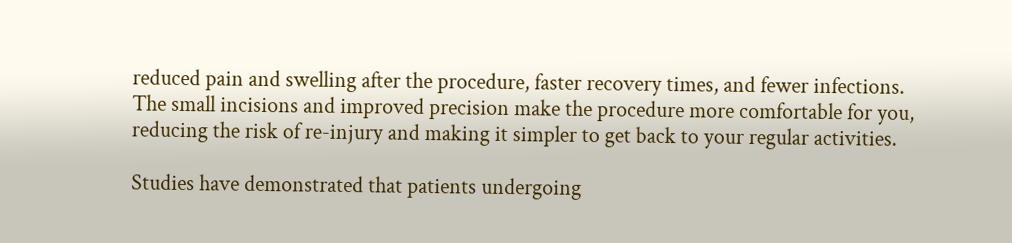reduced pain and swelling after the procedure, faster recovery times, and fewer infections. The small incisions and improved precision make the procedure more comfortable for you, reducing the risk of re-injury and making it simpler to get back to your regular activities.

Studies have demonstrated that patients undergoing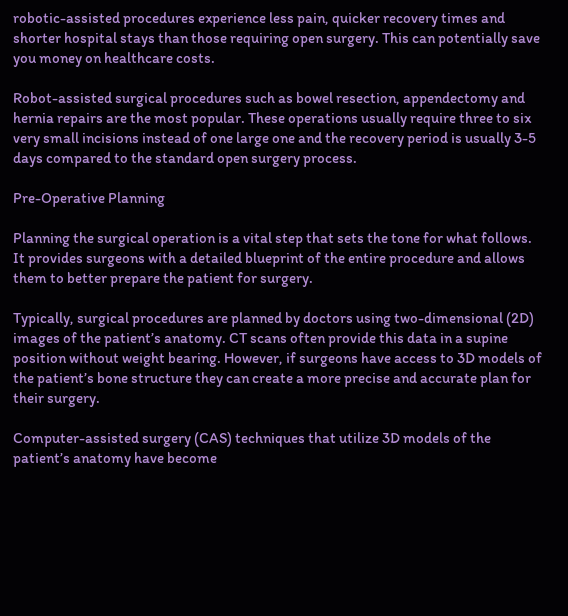robotic-assisted procedures experience less pain, quicker recovery times and shorter hospital stays than those requiring open surgery. This can potentially save you money on healthcare costs.

Robot-assisted surgical procedures such as bowel resection, appendectomy and hernia repairs are the most popular. These operations usually require three to six very small incisions instead of one large one and the recovery period is usually 3-5 days compared to the standard open surgery process.

Pre-Operative Planning

Planning the surgical operation is a vital step that sets the tone for what follows. It provides surgeons with a detailed blueprint of the entire procedure and allows them to better prepare the patient for surgery.

Typically, surgical procedures are planned by doctors using two-dimensional (2D) images of the patient’s anatomy. CT scans often provide this data in a supine position without weight bearing. However, if surgeons have access to 3D models of the patient’s bone structure they can create a more precise and accurate plan for their surgery.

Computer-assisted surgery (CAS) techniques that utilize 3D models of the patient’s anatomy have become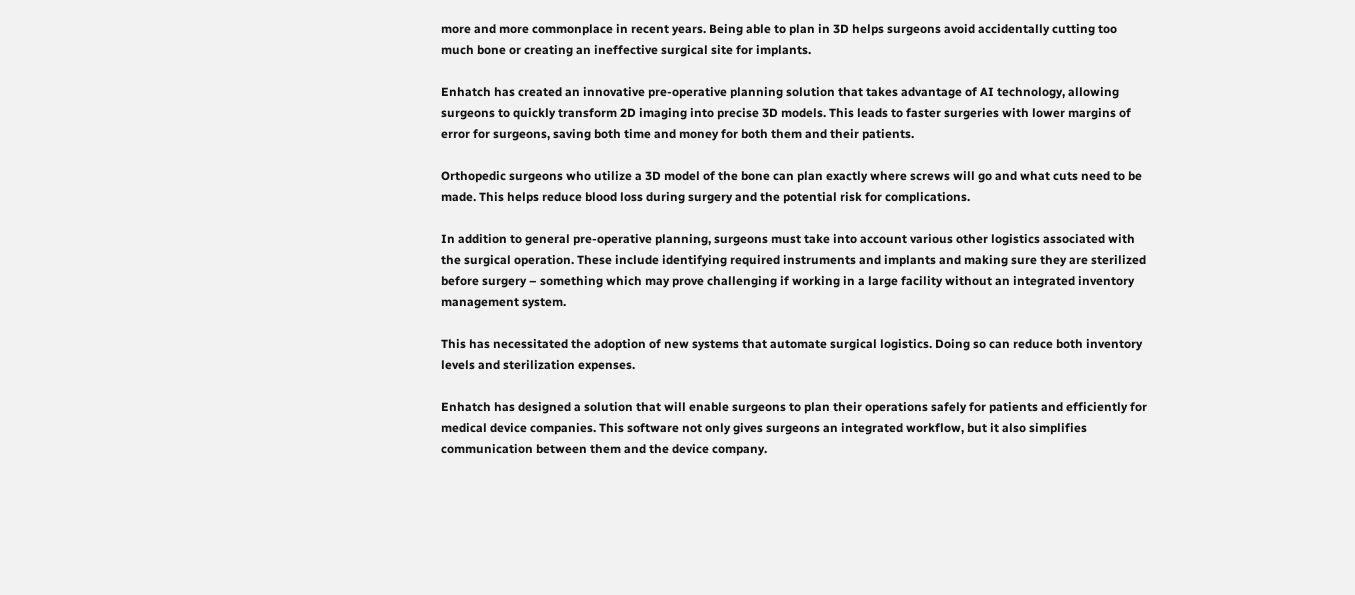more and more commonplace in recent years. Being able to plan in 3D helps surgeons avoid accidentally cutting too much bone or creating an ineffective surgical site for implants.

Enhatch has created an innovative pre-operative planning solution that takes advantage of AI technology, allowing surgeons to quickly transform 2D imaging into precise 3D models. This leads to faster surgeries with lower margins of error for surgeons, saving both time and money for both them and their patients.

Orthopedic surgeons who utilize a 3D model of the bone can plan exactly where screws will go and what cuts need to be made. This helps reduce blood loss during surgery and the potential risk for complications.

In addition to general pre-operative planning, surgeons must take into account various other logistics associated with the surgical operation. These include identifying required instruments and implants and making sure they are sterilized before surgery – something which may prove challenging if working in a large facility without an integrated inventory management system.

This has necessitated the adoption of new systems that automate surgical logistics. Doing so can reduce both inventory levels and sterilization expenses.

Enhatch has designed a solution that will enable surgeons to plan their operations safely for patients and efficiently for medical device companies. This software not only gives surgeons an integrated workflow, but it also simplifies communication between them and the device company.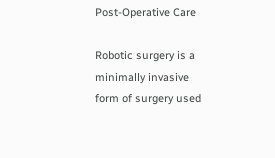Post-Operative Care

Robotic surgery is a minimally invasive form of surgery used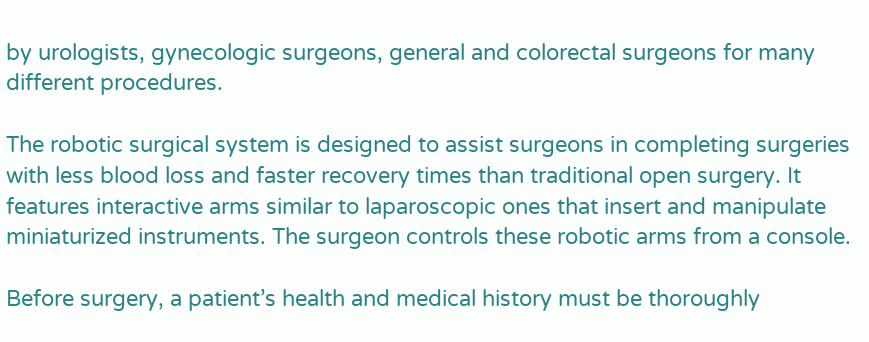by urologists, gynecologic surgeons, general and colorectal surgeons for many different procedures.

The robotic surgical system is designed to assist surgeons in completing surgeries with less blood loss and faster recovery times than traditional open surgery. It features interactive arms similar to laparoscopic ones that insert and manipulate miniaturized instruments. The surgeon controls these robotic arms from a console.

Before surgery, a patient’s health and medical history must be thoroughly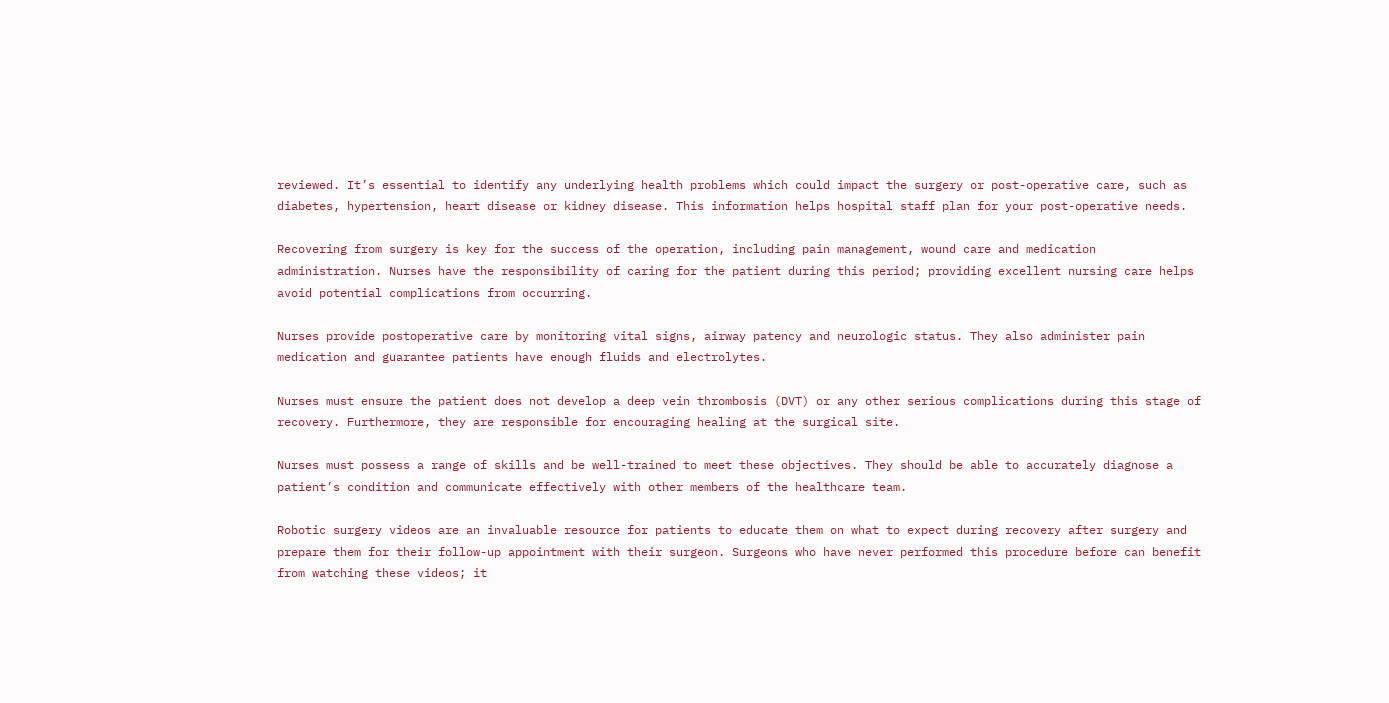reviewed. It’s essential to identify any underlying health problems which could impact the surgery or post-operative care, such as diabetes, hypertension, heart disease or kidney disease. This information helps hospital staff plan for your post-operative needs.

Recovering from surgery is key for the success of the operation, including pain management, wound care and medication administration. Nurses have the responsibility of caring for the patient during this period; providing excellent nursing care helps avoid potential complications from occurring.

Nurses provide postoperative care by monitoring vital signs, airway patency and neurologic status. They also administer pain medication and guarantee patients have enough fluids and electrolytes.

Nurses must ensure the patient does not develop a deep vein thrombosis (DVT) or any other serious complications during this stage of recovery. Furthermore, they are responsible for encouraging healing at the surgical site.

Nurses must possess a range of skills and be well-trained to meet these objectives. They should be able to accurately diagnose a patient’s condition and communicate effectively with other members of the healthcare team.

Robotic surgery videos are an invaluable resource for patients to educate them on what to expect during recovery after surgery and prepare them for their follow-up appointment with their surgeon. Surgeons who have never performed this procedure before can benefit from watching these videos; it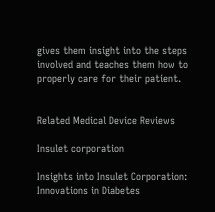gives them insight into the steps involved and teaches them how to properly care for their patient.


Related Medical Device Reviews

Insulet corporation

Insights into Insulet Corporation: Innovations in Diabetes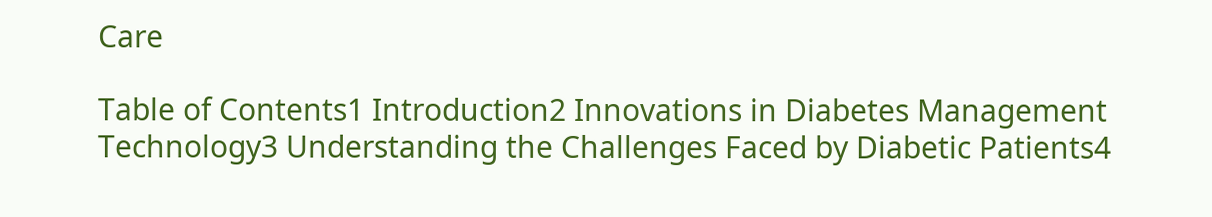Care

Table of Contents1 Introduction2 Innovations in Diabetes Management Technology3 Understanding the Challenges Faced by Diabetic Patients4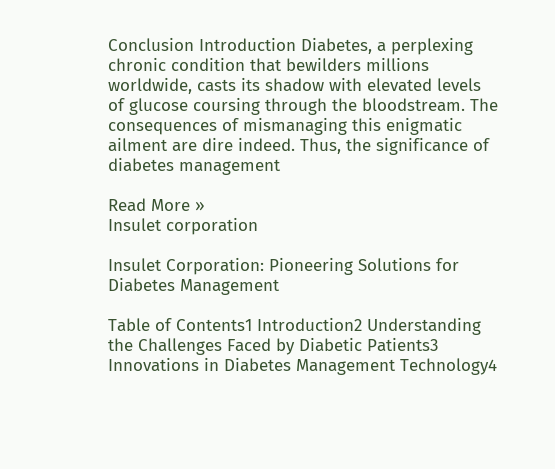Conclusion Introduction Diabetes, a perplexing chronic condition that bewilders millions worldwide, casts its shadow with elevated levels of glucose coursing through the bloodstream. The consequences of mismanaging this enigmatic ailment are dire indeed. Thus, the significance of diabetes management

Read More »
Insulet corporation

Insulet Corporation: Pioneering Solutions for Diabetes Management

Table of Contents1 Introduction2 Understanding the Challenges Faced by Diabetic Patients3 Innovations in Diabetes Management Technology4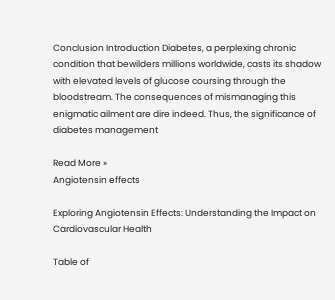Conclusion Introduction Diabetes, a perplexing chronic condition that bewilders millions worldwide, casts its shadow with elevated levels of glucose coursing through the bloodstream. The consequences of mismanaging this enigmatic ailment are dire indeed. Thus, the significance of diabetes management

Read More »
Angiotensin effects

Exploring Angiotensin Effects: Understanding the Impact on Cardiovascular Health

Table of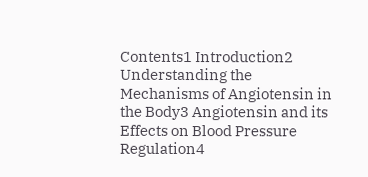Contents1 Introduction2 Understanding the Mechanisms of Angiotensin in the Body3 Angiotensin and its Effects on Blood Pressure Regulation4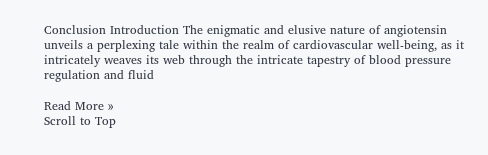Conclusion Introduction The enigmatic and elusive nature of angiotensin unveils a perplexing tale within the realm of cardiovascular well-being, as it intricately weaves its web through the intricate tapestry of blood pressure regulation and fluid

Read More »
Scroll to Top